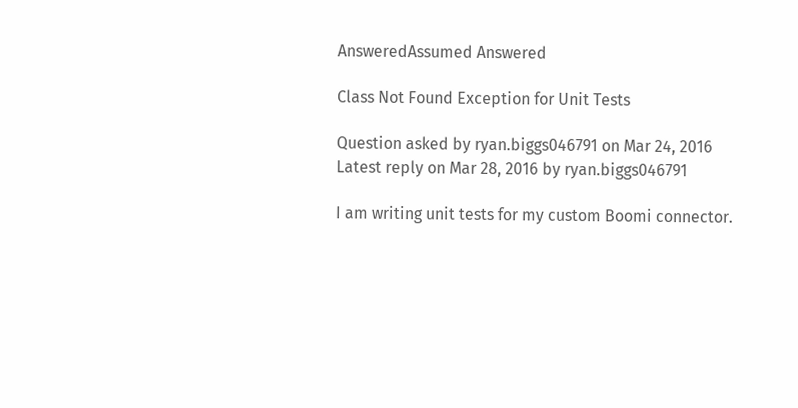AnsweredAssumed Answered

Class Not Found Exception for Unit Tests

Question asked by ryan.biggs046791 on Mar 24, 2016
Latest reply on Mar 28, 2016 by ryan.biggs046791

I am writing unit tests for my custom Boomi connector.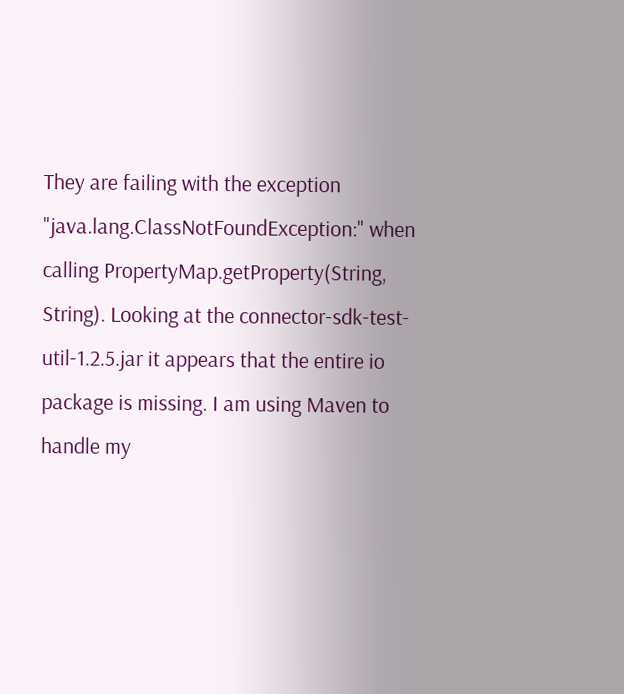They are failing with the exception "java.lang.ClassNotFoundException:" when calling PropertyMap.getProperty(String, String). Looking at the connector-sdk-test-util-1.2.5.jar it appears that the entire io package is missing. I am using Maven to handle my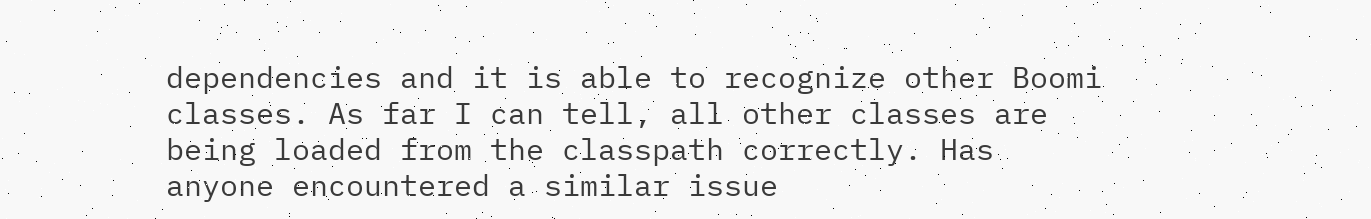dependencies and it is able to recognize other Boomi classes. As far I can tell, all other classes are being loaded from the classpath correctly. Has anyone encountered a similar issue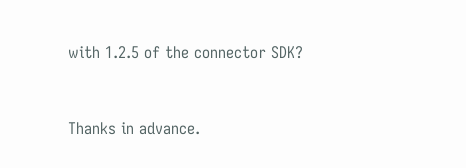with 1.2.5 of the connector SDK?


Thanks in advance.